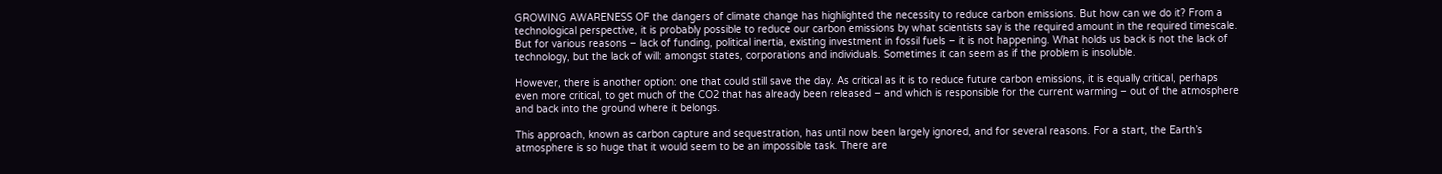GROWING AWARENESS OF the dangers of climate change has highlighted the necessity to reduce carbon emissions. But how can we do it? From a technological perspective, it is probably possible to reduce our carbon emissions by what scientists say is the required amount in the required timescale. But for various reasons – lack of funding, political inertia, existing investment in fossil fuels – it is not happening. What holds us back is not the lack of technology, but the lack of will: amongst states, corporations and individuals. Sometimes it can seem as if the problem is insoluble.

However, there is another option: one that could still save the day. As critical as it is to reduce future carbon emissions, it is equally critical, perhaps even more critical, to get much of the CO2 that has already been released – and which is responsible for the current warming – out of the atmosphere and back into the ground where it belongs.

This approach, known as carbon capture and sequestration, has until now been largely ignored, and for several reasons. For a start, the Earth’s atmosphere is so huge that it would seem to be an impossible task. There are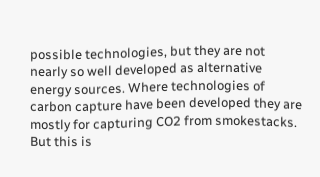possible technologies, but they are not nearly so well developed as alternative energy sources. Where technologies of carbon capture have been developed they are mostly for capturing CO2 from smokestacks. But this is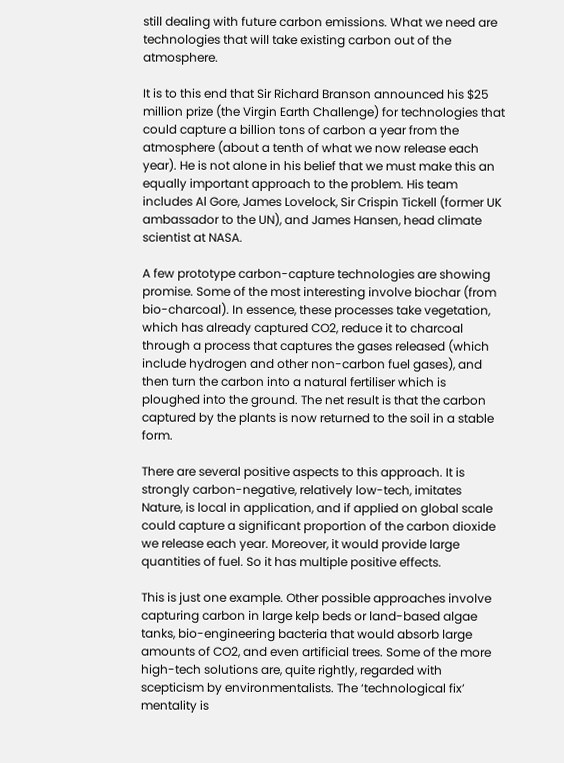still dealing with future carbon emissions. What we need are technologies that will take existing carbon out of the atmosphere.

It is to this end that Sir Richard Branson announced his $25 million prize (the Virgin Earth Challenge) for technologies that could capture a billion tons of carbon a year from the atmosphere (about a tenth of what we now release each year). He is not alone in his belief that we must make this an equally important approach to the problem. His team includes Al Gore, James Lovelock, Sir Crispin Tickell (former UK ambassador to the UN), and James Hansen, head climate scientist at NASA.

A few prototype carbon-capture technologies are showing promise. Some of the most interesting involve biochar (from bio-charcoal). In essence, these processes take vegetation, which has already captured CO2, reduce it to charcoal through a process that captures the gases released (which include hydrogen and other non-carbon fuel gases), and then turn the carbon into a natural fertiliser which is ploughed into the ground. The net result is that the carbon captured by the plants is now returned to the soil in a stable form.

There are several positive aspects to this approach. It is strongly carbon-negative, relatively low-tech, imitates Nature, is local in application, and if applied on global scale could capture a significant proportion of the carbon dioxide we release each year. Moreover, it would provide large quantities of fuel. So it has multiple positive effects.

This is just one example. Other possible approaches involve capturing carbon in large kelp beds or land-based algae tanks, bio-engineering bacteria that would absorb large amounts of CO2, and even artificial trees. Some of the more high-tech solutions are, quite rightly, regarded with scepticism by environmentalists. The ‘technological fix’ mentality is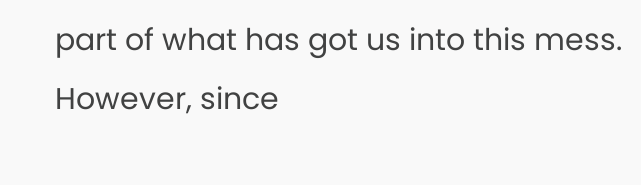part of what has got us into this mess. However, since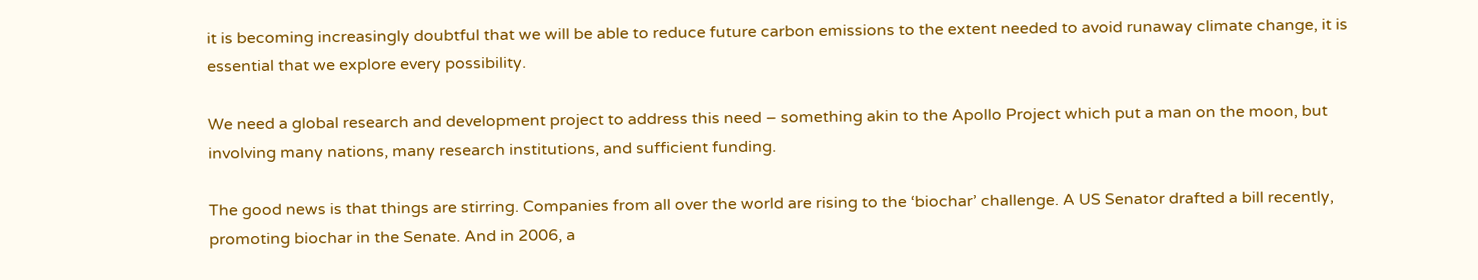it is becoming increasingly doubtful that we will be able to reduce future carbon emissions to the extent needed to avoid runaway climate change, it is essential that we explore every possibility.

We need a global research and development project to address this need – something akin to the Apollo Project which put a man on the moon, but involving many nations, many research institutions, and sufficient funding.

The good news is that things are stirring. Companies from all over the world are rising to the ‘biochar’ challenge. A US Senator drafted a bill recently, promoting biochar in the Senate. And in 2006, a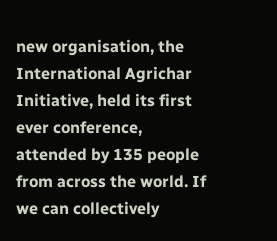new organisation, the International Agrichar Initiative, held its first ever conference, attended by 135 people from across the world. If we can collectively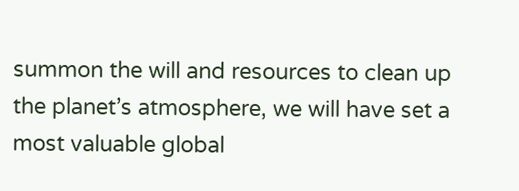summon the will and resources to clean up the planet’s atmosphere, we will have set a most valuable global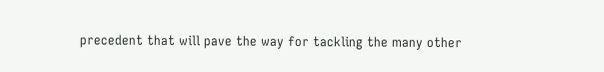precedent that will pave the way for tackling the many other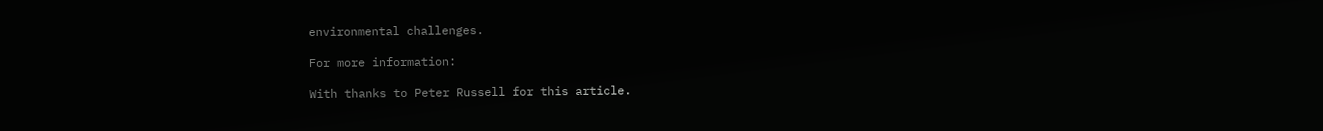environmental challenges.

For more information:

With thanks to Peter Russell for this article.